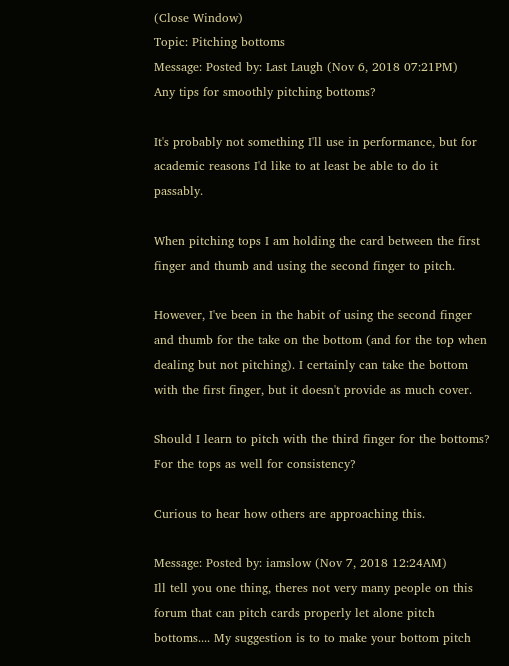(Close Window)
Topic: Pitching bottoms
Message: Posted by: Last Laugh (Nov 6, 2018 07:21PM)
Any tips for smoothly pitching bottoms?

It's probably not something I'll use in performance, but for academic reasons I'd like to at least be able to do it passably.

When pitching tops I am holding the card between the first finger and thumb and using the second finger to pitch.

However, I've been in the habit of using the second finger and thumb for the take on the bottom (and for the top when dealing but not pitching). I certainly can take the bottom with the first finger, but it doesn't provide as much cover.

Should I learn to pitch with the third finger for the bottoms? For the tops as well for consistency?

Curious to hear how others are approaching this.

Message: Posted by: iamslow (Nov 7, 2018 12:24AM)
Ill tell you one thing, theres not very many people on this forum that can pitch cards properly let alone pitch bottoms.... My suggestion is to to make your bottom pitch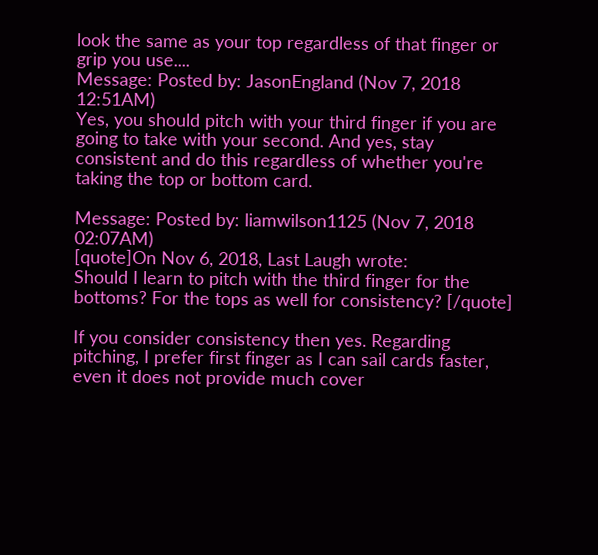look the same as your top regardless of that finger or grip you use....
Message: Posted by: JasonEngland (Nov 7, 2018 12:51AM)
Yes, you should pitch with your third finger if you are going to take with your second. And yes, stay consistent and do this regardless of whether you're taking the top or bottom card.

Message: Posted by: liamwilson1125 (Nov 7, 2018 02:07AM)
[quote]On Nov 6, 2018, Last Laugh wrote:
Should I learn to pitch with the third finger for the bottoms? For the tops as well for consistency? [/quote]

If you consider consistency then yes. Regarding pitching, I prefer first finger as I can sail cards faster, even it does not provide much cover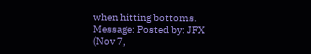when hitting bottoms.
Message: Posted by: JFX (Nov 7,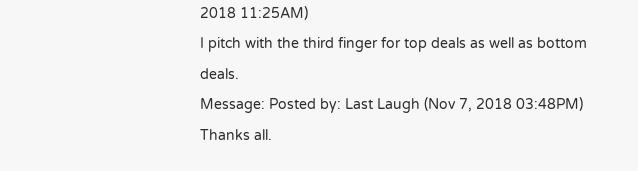2018 11:25AM)
I pitch with the third finger for top deals as well as bottom deals.
Message: Posted by: Last Laugh (Nov 7, 2018 03:48PM)
Thanks all.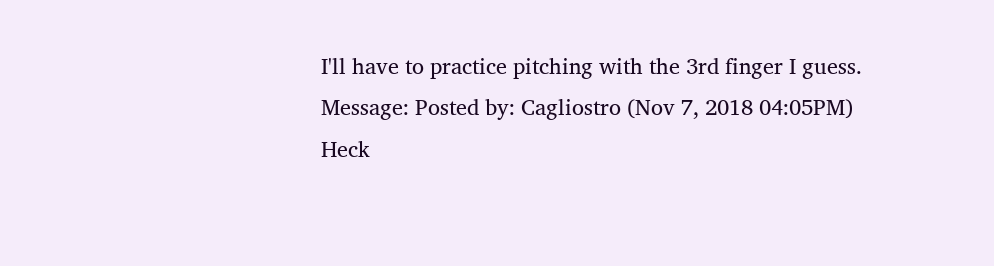I'll have to practice pitching with the 3rd finger I guess.
Message: Posted by: Cagliostro (Nov 7, 2018 04:05PM)
Heck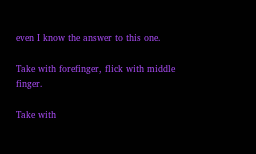even I know the answer to this one.

Take with forefinger, flick with middle finger.

Take with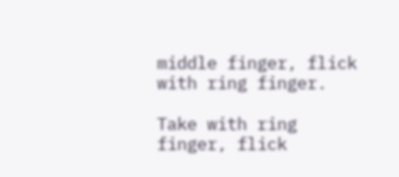middle finger, flick with ring finger.

Take with ring finger, flick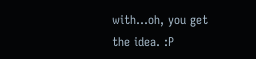with...oh, you get the idea. :P